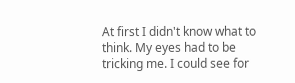At first I didn't know what to think. My eyes had to be tricking me. I could see for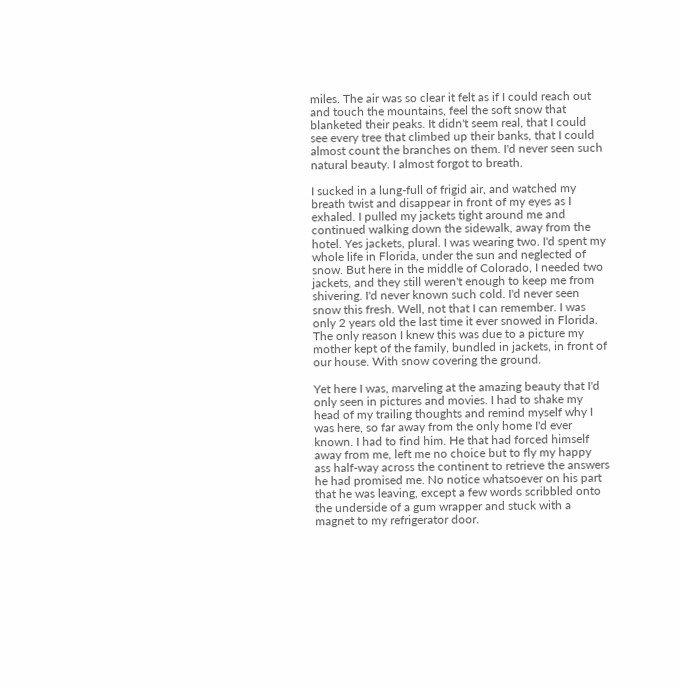miles. The air was so clear it felt as if I could reach out and touch the mountains, feel the soft snow that blanketed their peaks. It didn't seem real, that I could see every tree that climbed up their banks, that I could almost count the branches on them. I'd never seen such natural beauty. I almost forgot to breath.

I sucked in a lung-full of frigid air, and watched my breath twist and disappear in front of my eyes as I exhaled. I pulled my jackets tight around me and continued walking down the sidewalk, away from the hotel. Yes jackets, plural. I was wearing two. I'd spent my whole life in Florida, under the sun and neglected of snow. But here in the middle of Colorado, I needed two jackets, and they still weren't enough to keep me from shivering. I'd never known such cold. I'd never seen snow this fresh. Well, not that I can remember. I was only 2 years old the last time it ever snowed in Florida. The only reason I knew this was due to a picture my mother kept of the family, bundled in jackets, in front of our house. With snow covering the ground.

Yet here I was, marveling at the amazing beauty that I'd only seen in pictures and movies. I had to shake my head of my trailing thoughts and remind myself why I was here, so far away from the only home I'd ever known. I had to find him. He that had forced himself away from me, left me no choice but to fly my happy ass half-way across the continent to retrieve the answers he had promised me. No notice whatsoever on his part that he was leaving, except a few words scribbled onto the underside of a gum wrapper and stuck with a magnet to my refrigerator door.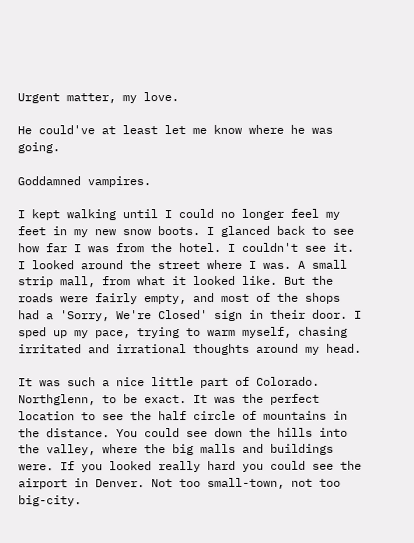Urgent matter, my love.

He could've at least let me know where he was going.

Goddamned vampires.

I kept walking until I could no longer feel my feet in my new snow boots. I glanced back to see how far I was from the hotel. I couldn't see it. I looked around the street where I was. A small strip mall, from what it looked like. But the roads were fairly empty, and most of the shops had a 'Sorry, We're Closed' sign in their door. I sped up my pace, trying to warm myself, chasing irritated and irrational thoughts around my head.

It was such a nice little part of Colorado. Northglenn, to be exact. It was the perfect location to see the half circle of mountains in the distance. You could see down the hills into the valley, where the big malls and buildings were. If you looked really hard you could see the airport in Denver. Not too small-town, not too big-city.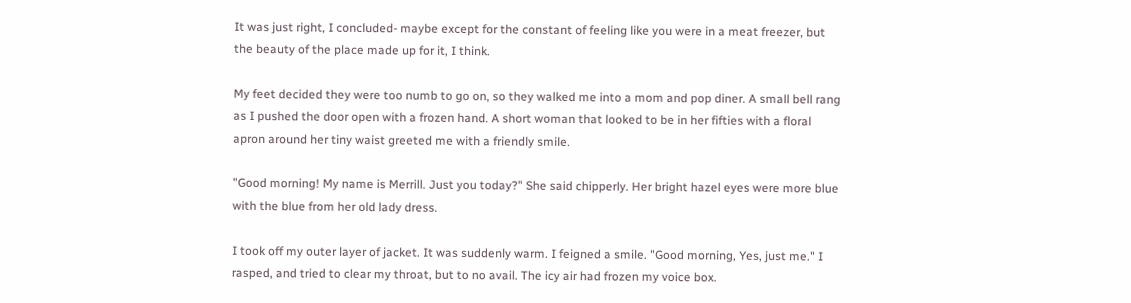It was just right, I concluded- maybe except for the constant of feeling like you were in a meat freezer, but the beauty of the place made up for it, I think.

My feet decided they were too numb to go on, so they walked me into a mom and pop diner. A small bell rang as I pushed the door open with a frozen hand. A short woman that looked to be in her fifties with a floral apron around her tiny waist greeted me with a friendly smile.

"Good morning! My name is Merrill. Just you today?" She said chipperly. Her bright hazel eyes were more blue with the blue from her old lady dress.

I took off my outer layer of jacket. It was suddenly warm. I feigned a smile. "Good morning, Yes, just me." I rasped, and tried to clear my throat, but to no avail. The icy air had frozen my voice box.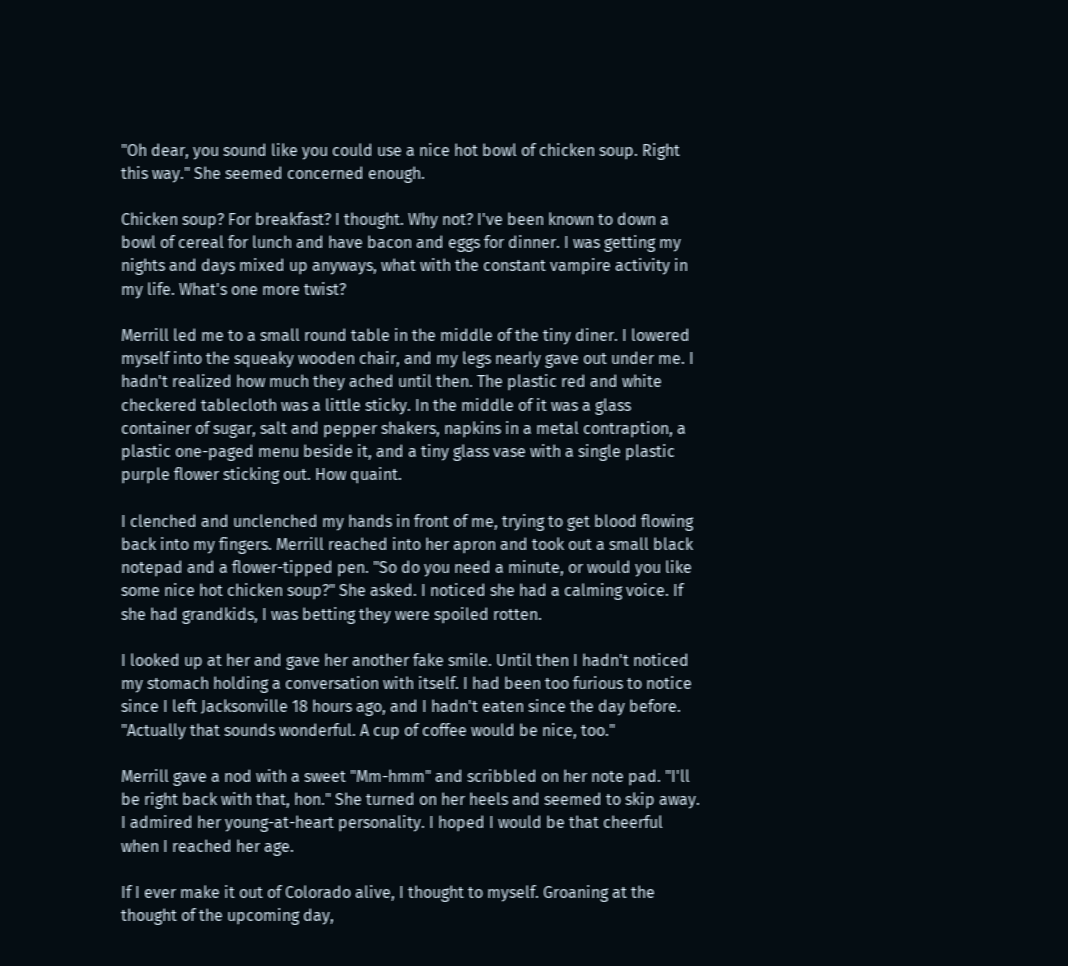"Oh dear, you sound like you could use a nice hot bowl of chicken soup. Right this way." She seemed concerned enough.

Chicken soup? For breakfast? I thought. Why not? I've been known to down a bowl of cereal for lunch and have bacon and eggs for dinner. I was getting my nights and days mixed up anyways, what with the constant vampire activity in my life. What's one more twist?

Merrill led me to a small round table in the middle of the tiny diner. I lowered myself into the squeaky wooden chair, and my legs nearly gave out under me. I hadn't realized how much they ached until then. The plastic red and white checkered tablecloth was a little sticky. In the middle of it was a glass container of sugar, salt and pepper shakers, napkins in a metal contraption, a plastic one-paged menu beside it, and a tiny glass vase with a single plastic purple flower sticking out. How quaint.

I clenched and unclenched my hands in front of me, trying to get blood flowing back into my fingers. Merrill reached into her apron and took out a small black notepad and a flower-tipped pen. "So do you need a minute, or would you like some nice hot chicken soup?" She asked. I noticed she had a calming voice. If she had grandkids, I was betting they were spoiled rotten.

I looked up at her and gave her another fake smile. Until then I hadn't noticed my stomach holding a conversation with itself. I had been too furious to notice since I left Jacksonville 18 hours ago, and I hadn't eaten since the day before. "Actually that sounds wonderful. A cup of coffee would be nice, too."

Merrill gave a nod with a sweet "Mm-hmm" and scribbled on her note pad. "I'll be right back with that, hon." She turned on her heels and seemed to skip away. I admired her young-at-heart personality. I hoped I would be that cheerful when I reached her age.

If I ever make it out of Colorado alive, I thought to myself. Groaning at the thought of the upcoming day,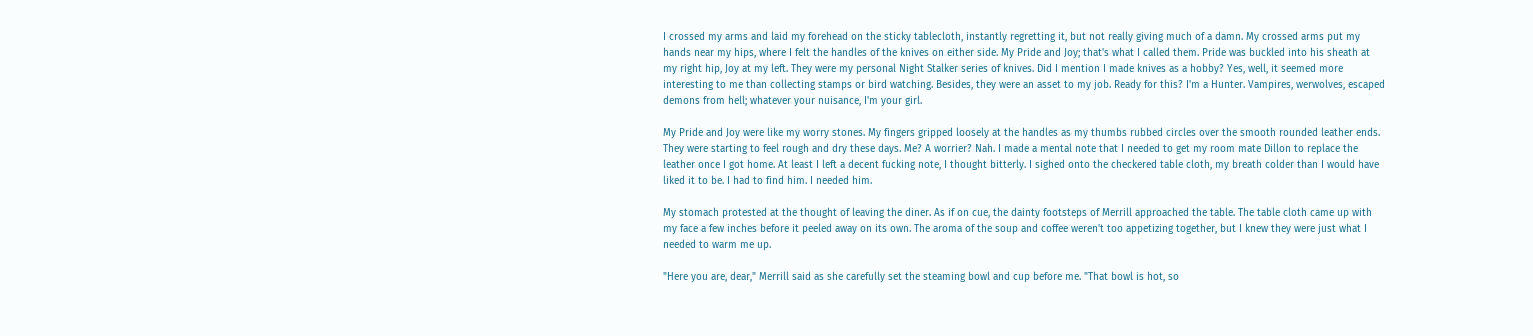I crossed my arms and laid my forehead on the sticky tablecloth, instantly regretting it, but not really giving much of a damn. My crossed arms put my hands near my hips, where I felt the handles of the knives on either side. My Pride and Joy; that's what I called them. Pride was buckled into his sheath at my right hip, Joy at my left. They were my personal Night Stalker series of knives. Did I mention I made knives as a hobby? Yes, well, it seemed more interesting to me than collecting stamps or bird watching. Besides, they were an asset to my job. Ready for this? I'm a Hunter. Vampires, werwolves, escaped demons from hell; whatever your nuisance, I'm your girl.

My Pride and Joy were like my worry stones. My fingers gripped loosely at the handles as my thumbs rubbed circles over the smooth rounded leather ends. They were starting to feel rough and dry these days. Me? A worrier? Nah. I made a mental note that I needed to get my room mate Dillon to replace the leather once I got home. At least I left a decent fucking note, I thought bitterly. I sighed onto the checkered table cloth, my breath colder than I would have liked it to be. I had to find him. I needed him.

My stomach protested at the thought of leaving the diner. As if on cue, the dainty footsteps of Merrill approached the table. The table cloth came up with my face a few inches before it peeled away on its own. The aroma of the soup and coffee weren't too appetizing together, but I knew they were just what I needed to warm me up.

"Here you are, dear," Merrill said as she carefully set the steaming bowl and cup before me. "That bowl is hot, so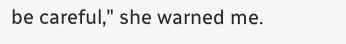be careful," she warned me.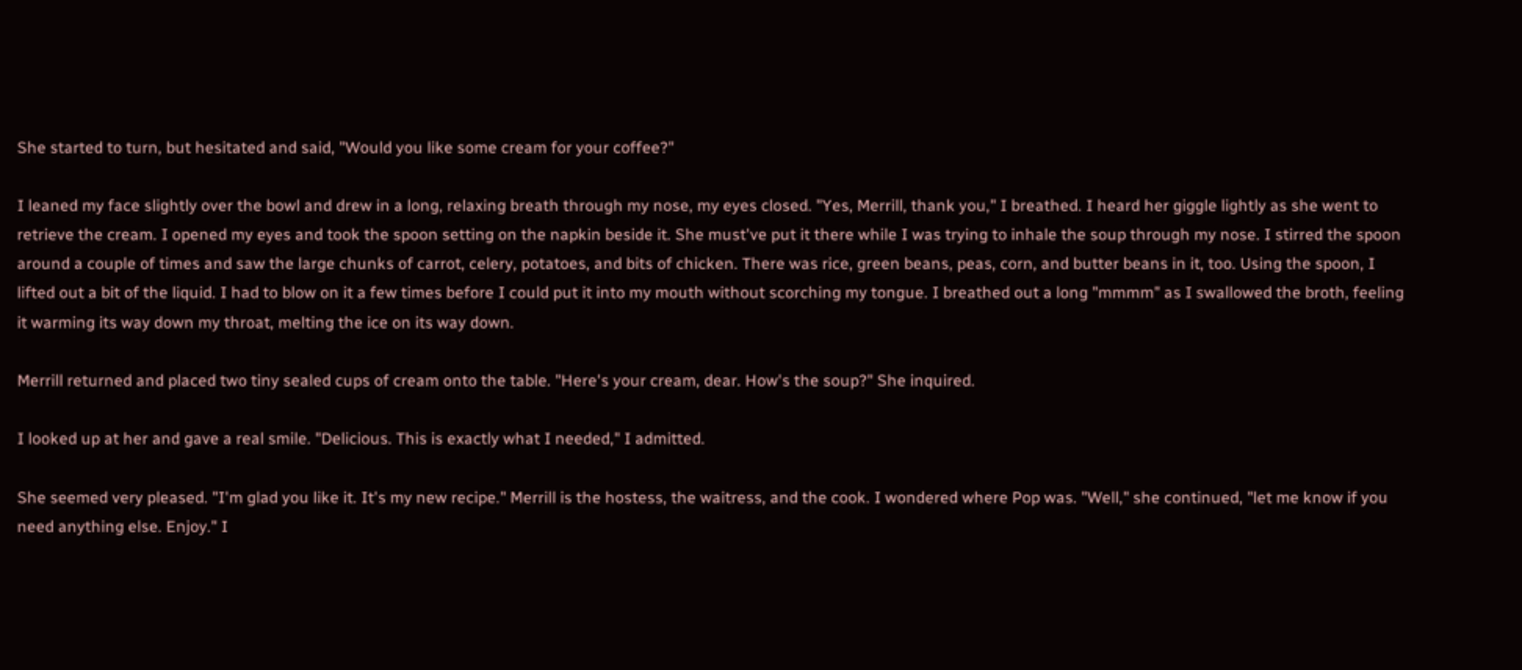She started to turn, but hesitated and said, "Would you like some cream for your coffee?"

I leaned my face slightly over the bowl and drew in a long, relaxing breath through my nose, my eyes closed. "Yes, Merrill, thank you," I breathed. I heard her giggle lightly as she went to retrieve the cream. I opened my eyes and took the spoon setting on the napkin beside it. She must've put it there while I was trying to inhale the soup through my nose. I stirred the spoon around a couple of times and saw the large chunks of carrot, celery, potatoes, and bits of chicken. There was rice, green beans, peas, corn, and butter beans in it, too. Using the spoon, I lifted out a bit of the liquid. I had to blow on it a few times before I could put it into my mouth without scorching my tongue. I breathed out a long "mmmm" as I swallowed the broth, feeling it warming its way down my throat, melting the ice on its way down.

Merrill returned and placed two tiny sealed cups of cream onto the table. "Here's your cream, dear. How's the soup?" She inquired.

I looked up at her and gave a real smile. "Delicious. This is exactly what I needed," I admitted.

She seemed very pleased. "I'm glad you like it. It's my new recipe." Merrill is the hostess, the waitress, and the cook. I wondered where Pop was. "Well," she continued, "let me know if you need anything else. Enjoy." I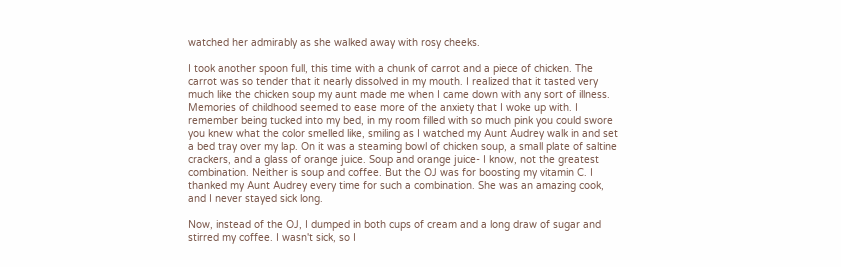watched her admirably as she walked away with rosy cheeks.

I took another spoon full, this time with a chunk of carrot and a piece of chicken. The carrot was so tender that it nearly dissolved in my mouth. I realized that it tasted very much like the chicken soup my aunt made me when I came down with any sort of illness. Memories of childhood seemed to ease more of the anxiety that I woke up with. I remember being tucked into my bed, in my room filled with so much pink you could swore you knew what the color smelled like, smiling as I watched my Aunt Audrey walk in and set a bed tray over my lap. On it was a steaming bowl of chicken soup, a small plate of saltine crackers, and a glass of orange juice. Soup and orange juice- I know, not the greatest combination. Neither is soup and coffee. But the OJ was for boosting my vitamin C. I thanked my Aunt Audrey every time for such a combination. She was an amazing cook, and I never stayed sick long.

Now, instead of the OJ, I dumped in both cups of cream and a long draw of sugar and stirred my coffee. I wasn't sick, so I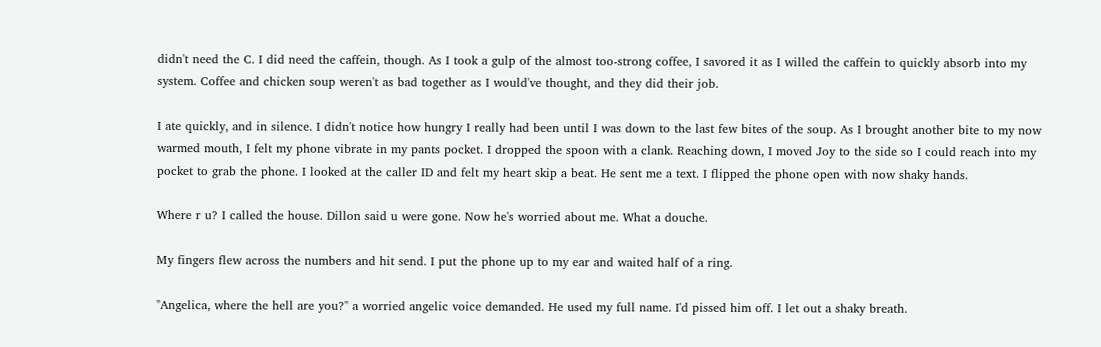didn't need the C. I did need the caffein, though. As I took a gulp of the almost too-strong coffee, I savored it as I willed the caffein to quickly absorb into my system. Coffee and chicken soup weren't as bad together as I would've thought, and they did their job.

I ate quickly, and in silence. I didn't notice how hungry I really had been until I was down to the last few bites of the soup. As I brought another bite to my now warmed mouth, I felt my phone vibrate in my pants pocket. I dropped the spoon with a clank. Reaching down, I moved Joy to the side so I could reach into my pocket to grab the phone. I looked at the caller ID and felt my heart skip a beat. He sent me a text. I flipped the phone open with now shaky hands.

Where r u? I called the house. Dillon said u were gone. Now he's worried about me. What a douche.

My fingers flew across the numbers and hit send. I put the phone up to my ear and waited half of a ring.

"Angelica, where the hell are you?" a worried angelic voice demanded. He used my full name. I'd pissed him off. I let out a shaky breath.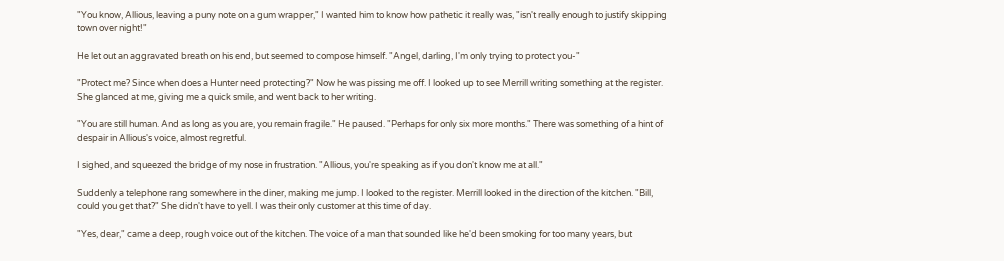"You know, Allious, leaving a puny note on a gum wrapper," I wanted him to know how pathetic it really was, "isn't really enough to justify skipping town over night!"

He let out an aggravated breath on his end, but seemed to compose himself. "Angel, darling, I'm only trying to protect you-"

"Protect me? Since when does a Hunter need protecting?" Now he was pissing me off. I looked up to see Merrill writing something at the register. She glanced at me, giving me a quick smile, and went back to her writing.

"You are still human. And as long as you are, you remain fragile." He paused. "Perhaps for only six more months." There was something of a hint of despair in Allious's voice, almost regretful.

I sighed, and squeezed the bridge of my nose in frustration. "Allious, you're speaking as if you don't know me at all."

Suddenly a telephone rang somewhere in the diner, making me jump. I looked to the register. Merrill looked in the direction of the kitchen. "Bill, could you get that?" She didn't have to yell. I was their only customer at this time of day.

"Yes, dear," came a deep, rough voice out of the kitchen. The voice of a man that sounded like he'd been smoking for too many years, but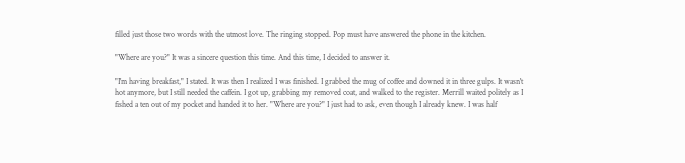filled just those two words with the utmost love. The ringing stopped. Pop must have answered the phone in the kitchen.

"Where are you?" It was a sincere question this time. And this time, I decided to answer it.

"I'm having breakfast," I stated. It was then I realized I was finished. I grabbed the mug of coffee and downed it in three gulps. It wasn't hot anymore, but I still needed the caffein. I got up, grabbing my removed coat, and walked to the register. Merrill waited politely as I fished a ten out of my pocket and handed it to her. "Where are you?" I just had to ask, even though I already knew. I was half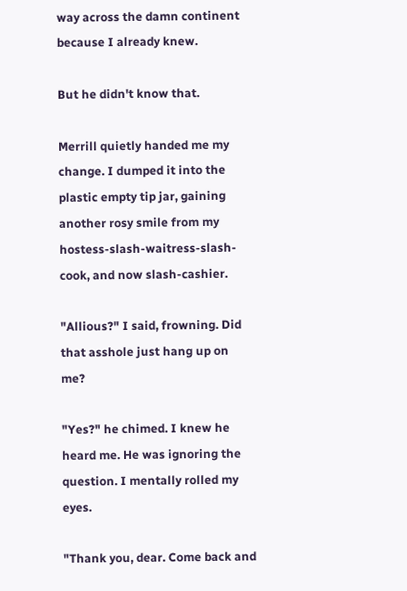way across the damn continent because I already knew.

But he didn't know that.

Merrill quietly handed me my change. I dumped it into the plastic empty tip jar, gaining another rosy smile from my hostess-slash-waitress-slash-cook, and now slash-cashier.

"Allious?" I said, frowning. Did that asshole just hang up on me?

"Yes?" he chimed. I knew he heard me. He was ignoring the question. I mentally rolled my eyes.

"Thank you, dear. Come back and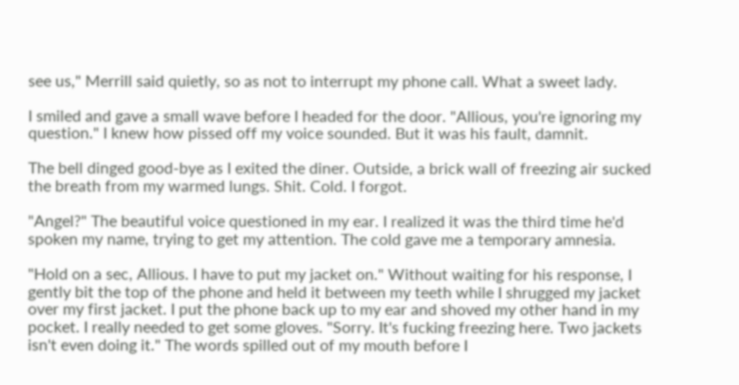see us," Merrill said quietly, so as not to interrupt my phone call. What a sweet lady.

I smiled and gave a small wave before I headed for the door. "Allious, you're ignoring my question." I knew how pissed off my voice sounded. But it was his fault, damnit.

The bell dinged good-bye as I exited the diner. Outside, a brick wall of freezing air sucked the breath from my warmed lungs. Shit. Cold. I forgot.

"Angel?" The beautiful voice questioned in my ear. I realized it was the third time he'd spoken my name, trying to get my attention. The cold gave me a temporary amnesia.

"Hold on a sec, Allious. I have to put my jacket on." Without waiting for his response, I gently bit the top of the phone and held it between my teeth while I shrugged my jacket over my first jacket. I put the phone back up to my ear and shoved my other hand in my pocket. I really needed to get some gloves. "Sorry. It's fucking freezing here. Two jackets isn't even doing it." The words spilled out of my mouth before I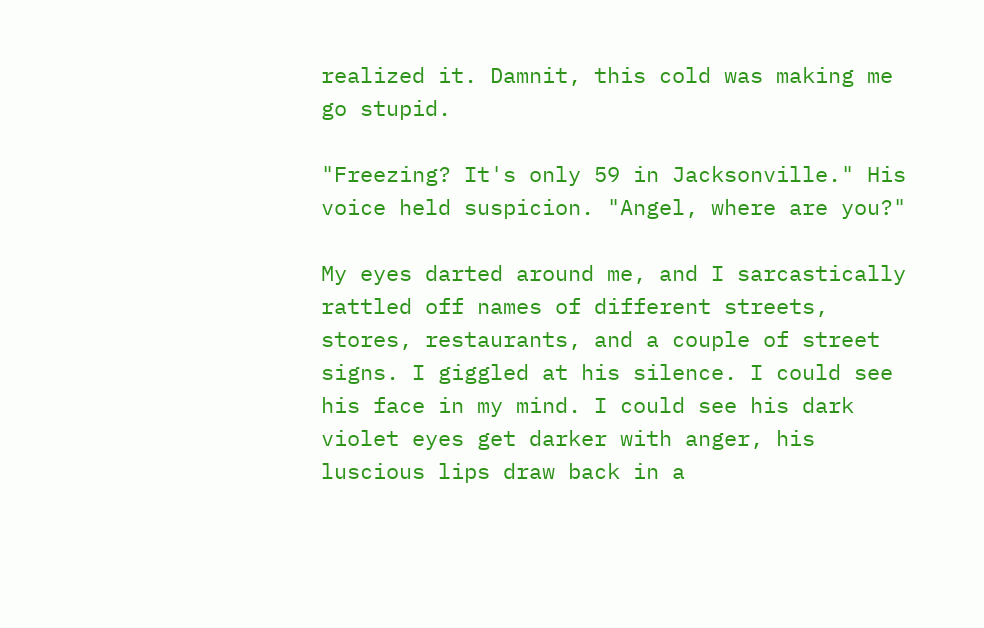realized it. Damnit, this cold was making me go stupid.

"Freezing? It's only 59 in Jacksonville." His voice held suspicion. "Angel, where are you?"

My eyes darted around me, and I sarcastically rattled off names of different streets, stores, restaurants, and a couple of street signs. I giggled at his silence. I could see his face in my mind. I could see his dark violet eyes get darker with anger, his luscious lips draw back in a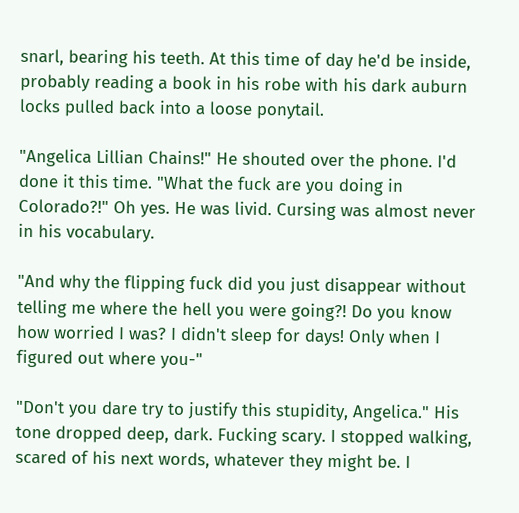snarl, bearing his teeth. At this time of day he'd be inside, probably reading a book in his robe with his dark auburn locks pulled back into a loose ponytail.

"Angelica Lillian Chains!" He shouted over the phone. I'd done it this time. "What the fuck are you doing in Colorado?!" Oh yes. He was livid. Cursing was almost never in his vocabulary.

"And why the flipping fuck did you just disappear without telling me where the hell you were going?! Do you know how worried I was? I didn't sleep for days! Only when I figured out where you-"

"Don't you dare try to justify this stupidity, Angelica." His tone dropped deep, dark. Fucking scary. I stopped walking, scared of his next words, whatever they might be. I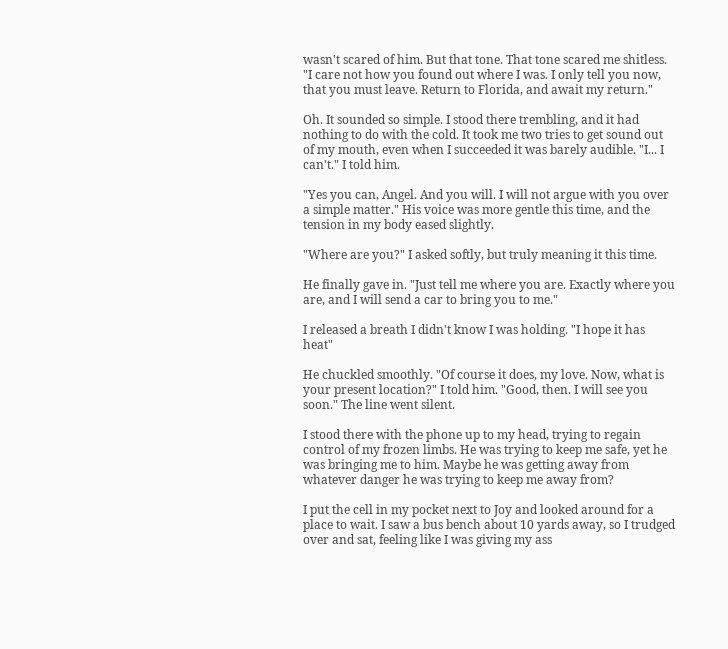wasn't scared of him. But that tone. That tone scared me shitless. "I care not how you found out where I was. I only tell you now, that you must leave. Return to Florida, and await my return."

Oh. It sounded so simple. I stood there trembling, and it had nothing to do with the cold. It took me two tries to get sound out of my mouth, even when I succeeded it was barely audible. "I... I can't." I told him.

"Yes you can, Angel. And you will. I will not argue with you over a simple matter." His voice was more gentle this time, and the tension in my body eased slightly.

"Where are you?" I asked softly, but truly meaning it this time.

He finally gave in. "Just tell me where you are. Exactly where you are, and I will send a car to bring you to me."

I released a breath I didn't know I was holding. "I hope it has heat"

He chuckled smoothly. "Of course it does, my love. Now, what is your present location?" I told him. "Good, then. I will see you soon." The line went silent.

I stood there with the phone up to my head, trying to regain control of my frozen limbs. He was trying to keep me safe, yet he was bringing me to him. Maybe he was getting away from whatever danger he was trying to keep me away from?

I put the cell in my pocket next to Joy and looked around for a place to wait. I saw a bus bench about 10 yards away, so I trudged over and sat, feeling like I was giving my ass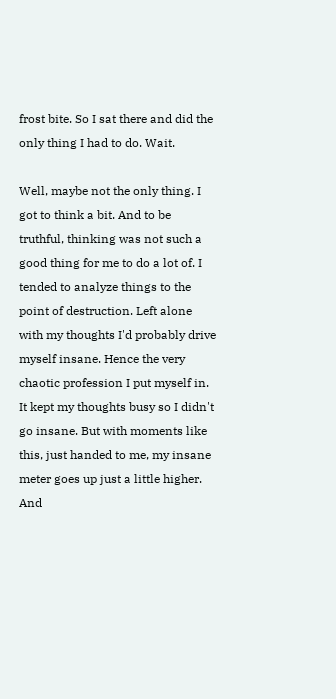frost bite. So I sat there and did the only thing I had to do. Wait.

Well, maybe not the only thing. I got to think a bit. And to be truthful, thinking was not such a good thing for me to do a lot of. I tended to analyze things to the point of destruction. Left alone with my thoughts I'd probably drive myself insane. Hence the very chaotic profession I put myself in. It kept my thoughts busy so I didn't go insane. But with moments like this, just handed to me, my insane meter goes up just a little higher. And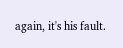again, it's his fault.